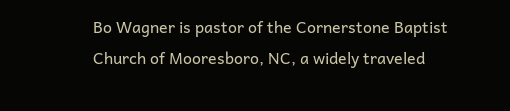Bo Wagner is pastor of the Cornerstone Baptist Church of Mooresboro, NC, a widely traveled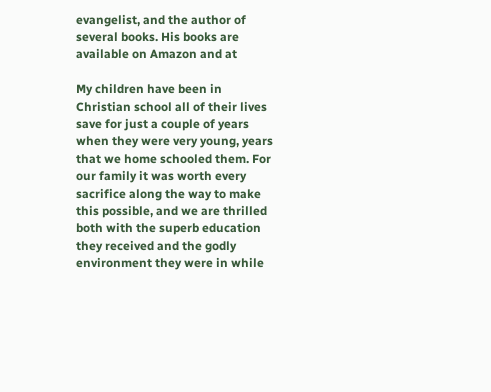evangelist, and the author of several books. His books are available on Amazon and at

My children have been in Christian school all of their lives save for just a couple of years when they were very young, years that we home schooled them. For our family it was worth every sacrifice along the way to make this possible, and we are thrilled both with the superb education they received and the godly environment they were in while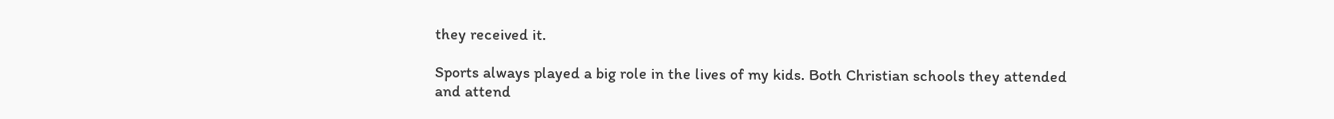they received it.

Sports always played a big role in the lives of my kids. Both Christian schools they attended and attend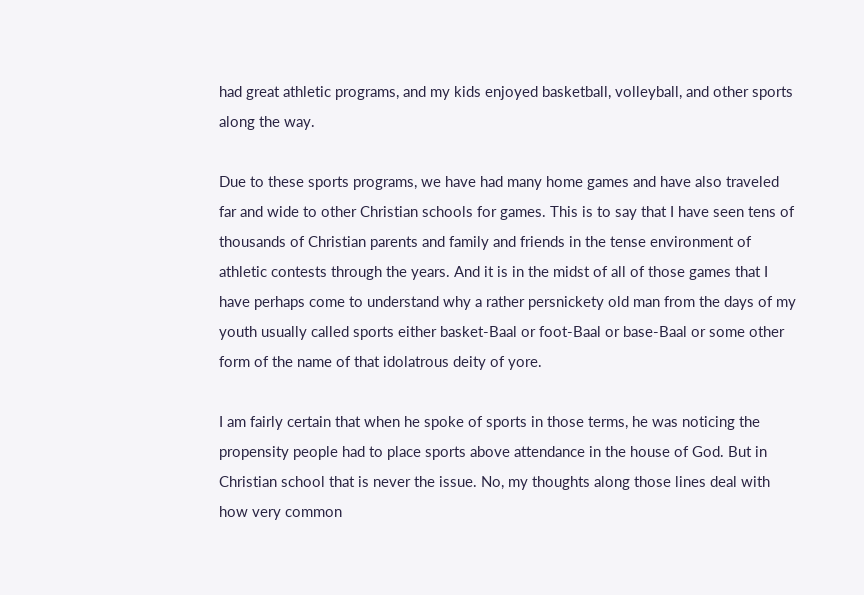had great athletic programs, and my kids enjoyed basketball, volleyball, and other sports along the way.

Due to these sports programs, we have had many home games and have also traveled far and wide to other Christian schools for games. This is to say that I have seen tens of thousands of Christian parents and family and friends in the tense environment of athletic contests through the years. And it is in the midst of all of those games that I have perhaps come to understand why a rather persnickety old man from the days of my youth usually called sports either basket-Baal or foot-Baal or base-Baal or some other form of the name of that idolatrous deity of yore.

I am fairly certain that when he spoke of sports in those terms, he was noticing the propensity people had to place sports above attendance in the house of God. But in Christian school that is never the issue. No, my thoughts along those lines deal with how very common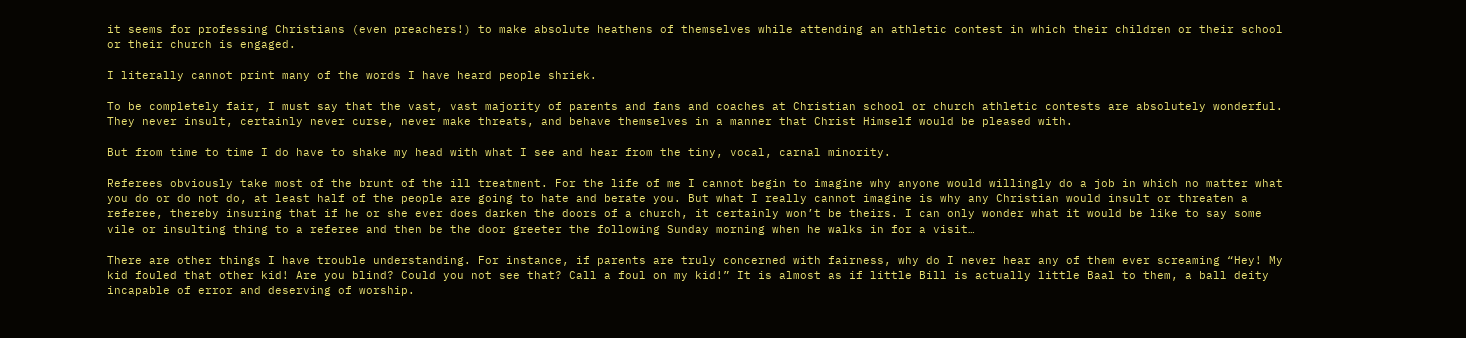it seems for professing Christians (even preachers!) to make absolute heathens of themselves while attending an athletic contest in which their children or their school or their church is engaged.

I literally cannot print many of the words I have heard people shriek.

To be completely fair, I must say that the vast, vast majority of parents and fans and coaches at Christian school or church athletic contests are absolutely wonderful. They never insult, certainly never curse, never make threats, and behave themselves in a manner that Christ Himself would be pleased with.

But from time to time I do have to shake my head with what I see and hear from the tiny, vocal, carnal minority.

Referees obviously take most of the brunt of the ill treatment. For the life of me I cannot begin to imagine why anyone would willingly do a job in which no matter what you do or do not do, at least half of the people are going to hate and berate you. But what I really cannot imagine is why any Christian would insult or threaten a referee, thereby insuring that if he or she ever does darken the doors of a church, it certainly won’t be theirs. I can only wonder what it would be like to say some vile or insulting thing to a referee and then be the door greeter the following Sunday morning when he walks in for a visit…

There are other things I have trouble understanding. For instance, if parents are truly concerned with fairness, why do I never hear any of them ever screaming “Hey! My kid fouled that other kid! Are you blind? Could you not see that? Call a foul on my kid!” It is almost as if little Bill is actually little Baal to them, a ball deity incapable of error and deserving of worship.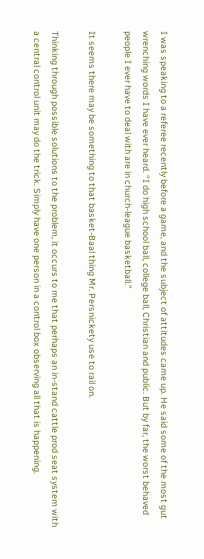I was speaking to a referee recently before a game, and the subject of attitudes came up. He said some of the most gut wrenching words I have ever heard. “I do high school ball, college ball, Christian and public. But by far, the worst behaved people I ever have to deal with are in church-league basketball.”

It seems there may be something to that basket-Baal thing Mr. Persnickety use to rail on.

Thinking through possible solutions to the problem, it occurs to me that perhaps an in-stand cattle prod seat system with a central control unit may do the trick. Simply have one person in a control box observing all that is happening.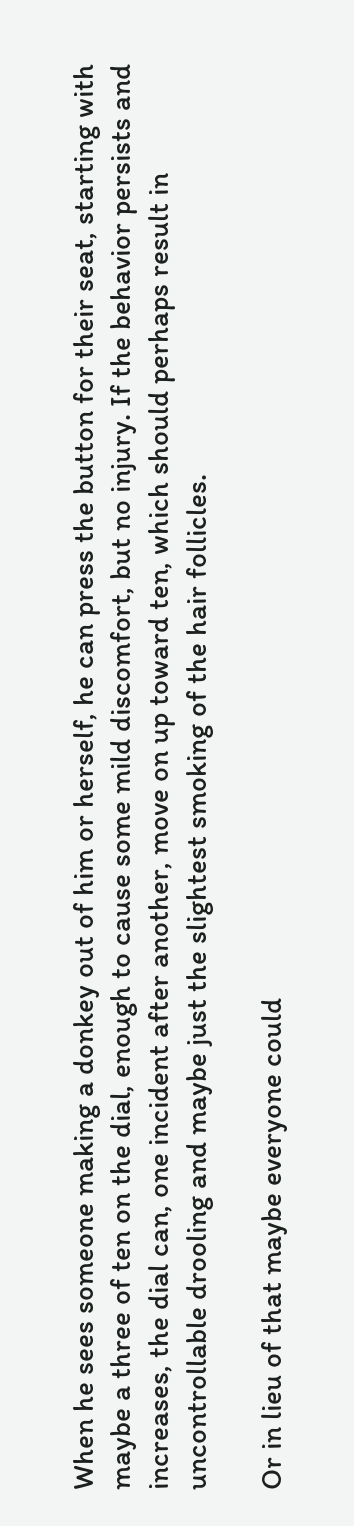When he sees someone making a donkey out of him or herself, he can press the button for their seat, starting with maybe a three of ten on the dial, enough to cause some mild discomfort, but no injury. If the behavior persists and increases, the dial can, one incident after another, move on up toward ten, which should perhaps result in uncontrollable drooling and maybe just the slightest smoking of the hair follicles.

Or in lieu of that maybe everyone could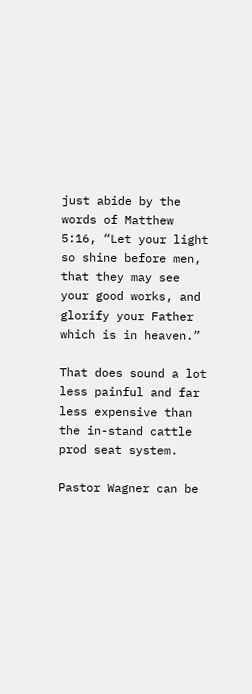just abide by the words of Matthew 5:16, “Let your light so shine before men, that they may see your good works, and glorify your Father which is in heaven.”

That does sound a lot less painful and far less expensive than the in-stand cattle prod seat system.

Pastor Wagner can be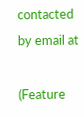contacted by email at

(Feature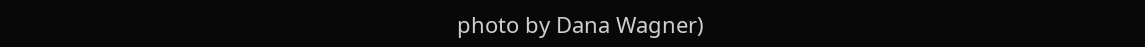photo by Dana Wagner)